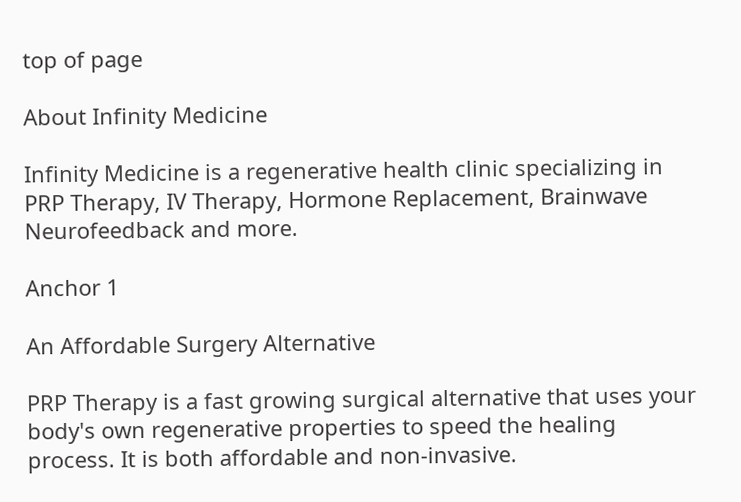top of page

About Infinity Medicine

Infinity Medicine is a regenerative health clinic specializing in PRP Therapy, IV Therapy, Hormone Replacement, Brainwave Neurofeedback and more.

Anchor 1

An Affordable Surgery Alternative

PRP Therapy is a fast growing surgical alternative that uses your body's own regenerative properties to speed the healing process. It is both affordable and non-invasive.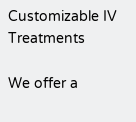Customizable IV Treatments

We offer a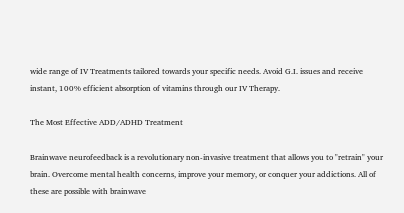wide range of IV Treatments tailored towards your specific needs. Avoid G.I. issues and receive instant, 100% efficient absorption of vitamins through our IV Therapy.

The Most Effective ADD/ADHD Treatment

Brainwave neurofeedback is a revolutionary non-invasive treatment that allows you to "retrain" your brain. Overcome mental health concerns, improve your memory, or conquer your addictions. All of these are possible with brainwave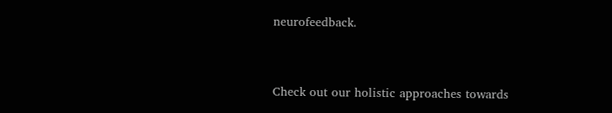neurofeedback.


Check out our holistic approaches towards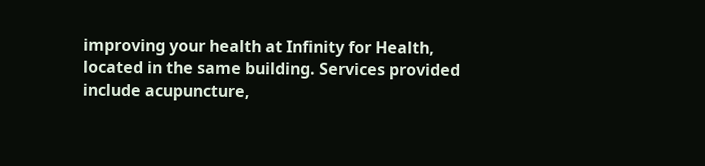improving your health at Infinity for Health, located in the same building. Services provided include acupuncture,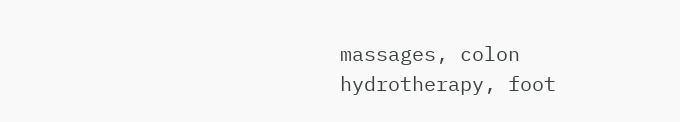massages, colon hydrotherapy, foot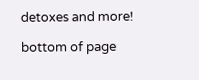detoxes and more!

bottom of page